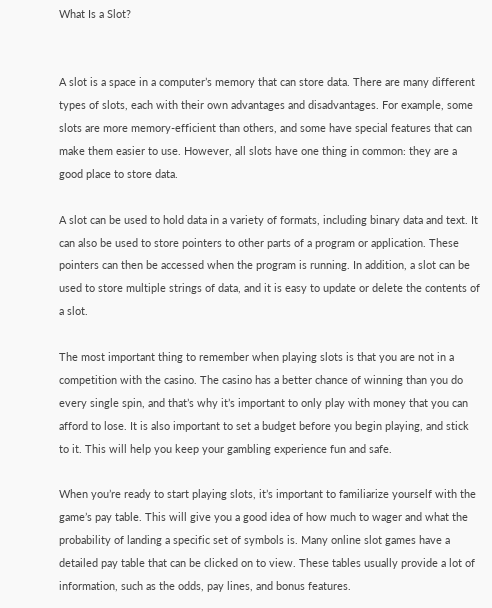What Is a Slot?


A slot is a space in a computer’s memory that can store data. There are many different types of slots, each with their own advantages and disadvantages. For example, some slots are more memory-efficient than others, and some have special features that can make them easier to use. However, all slots have one thing in common: they are a good place to store data.

A slot can be used to hold data in a variety of formats, including binary data and text. It can also be used to store pointers to other parts of a program or application. These pointers can then be accessed when the program is running. In addition, a slot can be used to store multiple strings of data, and it is easy to update or delete the contents of a slot.

The most important thing to remember when playing slots is that you are not in a competition with the casino. The casino has a better chance of winning than you do every single spin, and that’s why it’s important to only play with money that you can afford to lose. It is also important to set a budget before you begin playing, and stick to it. This will help you keep your gambling experience fun and safe.

When you’re ready to start playing slots, it’s important to familiarize yourself with the game’s pay table. This will give you a good idea of how much to wager and what the probability of landing a specific set of symbols is. Many online slot games have a detailed pay table that can be clicked on to view. These tables usually provide a lot of information, such as the odds, pay lines, and bonus features.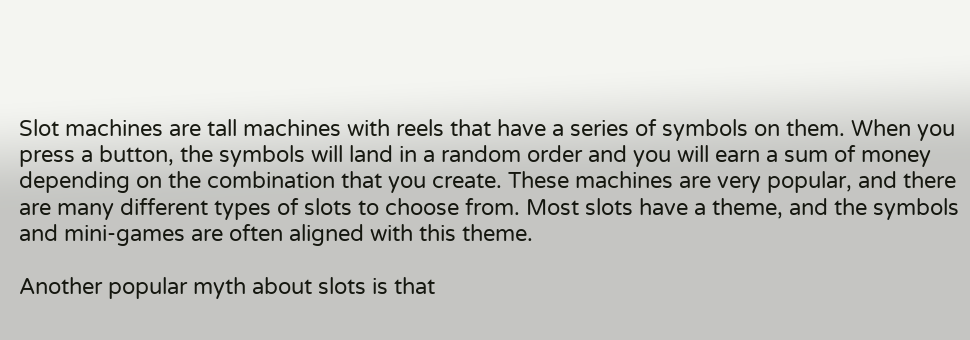Slot machines are tall machines with reels that have a series of symbols on them. When you press a button, the symbols will land in a random order and you will earn a sum of money depending on the combination that you create. These machines are very popular, and there are many different types of slots to choose from. Most slots have a theme, and the symbols and mini-games are often aligned with this theme.

Another popular myth about slots is that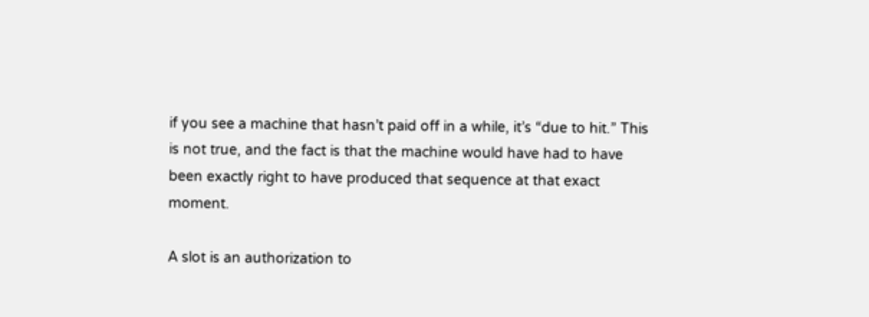if you see a machine that hasn’t paid off in a while, it’s “due to hit.” This is not true, and the fact is that the machine would have had to have been exactly right to have produced that sequence at that exact moment.

A slot is an authorization to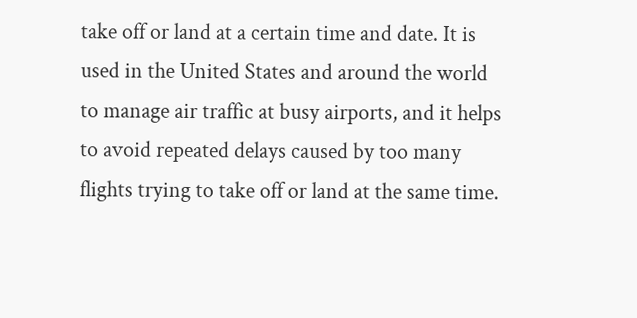take off or land at a certain time and date. It is used in the United States and around the world to manage air traffic at busy airports, and it helps to avoid repeated delays caused by too many flights trying to take off or land at the same time.